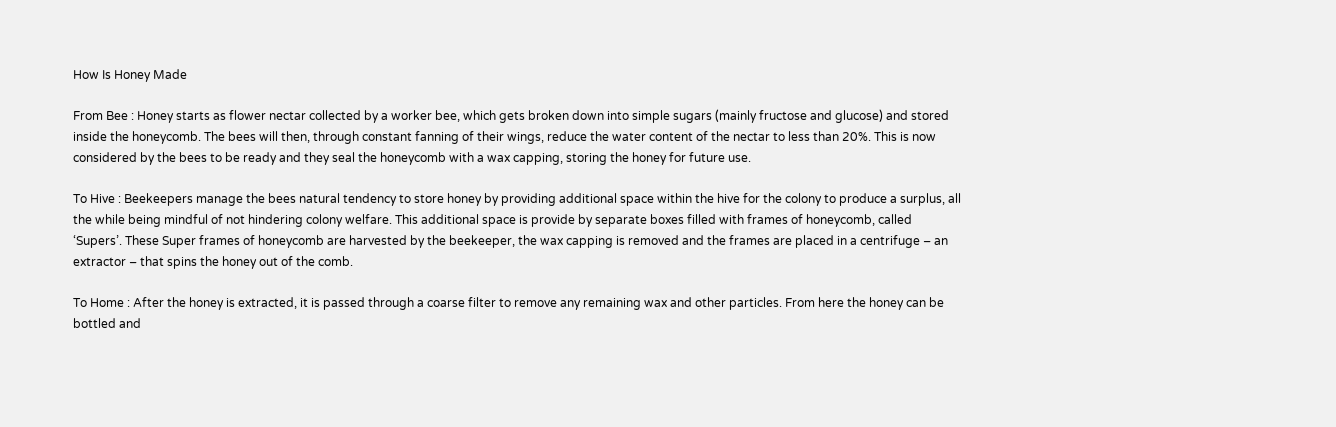How Is Honey Made

From Bee : Honey starts as flower nectar collected by a worker bee, which gets broken down into simple sugars (mainly fructose and glucose) and stored inside the honeycomb. The bees will then, through constant fanning of their wings, reduce the water content of the nectar to less than 20%. This is now considered by the bees to be ready and they seal the honeycomb with a wax capping, storing the honey for future use.

To Hive : Beekeepers manage the bees natural tendency to store honey by providing additional space within the hive for the colony to produce a surplus, all the while being mindful of not hindering colony welfare. This additional space is provide by separate boxes filled with frames of honeycomb, called ‘Supers’. These Super frames of honeycomb are harvested by the beekeeper, the wax capping is removed and the frames are placed in a centrifuge – an extractor – that spins the honey out of the comb.

To Home : After the honey is extracted, it is passed through a coarse filter to remove any remaining wax and other particles. From here the honey can be bottled and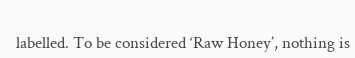labelled. To be considered ‘Raw Honey’, nothing is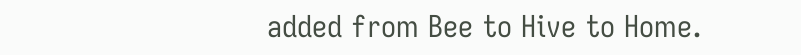added from Bee to Hive to Home.